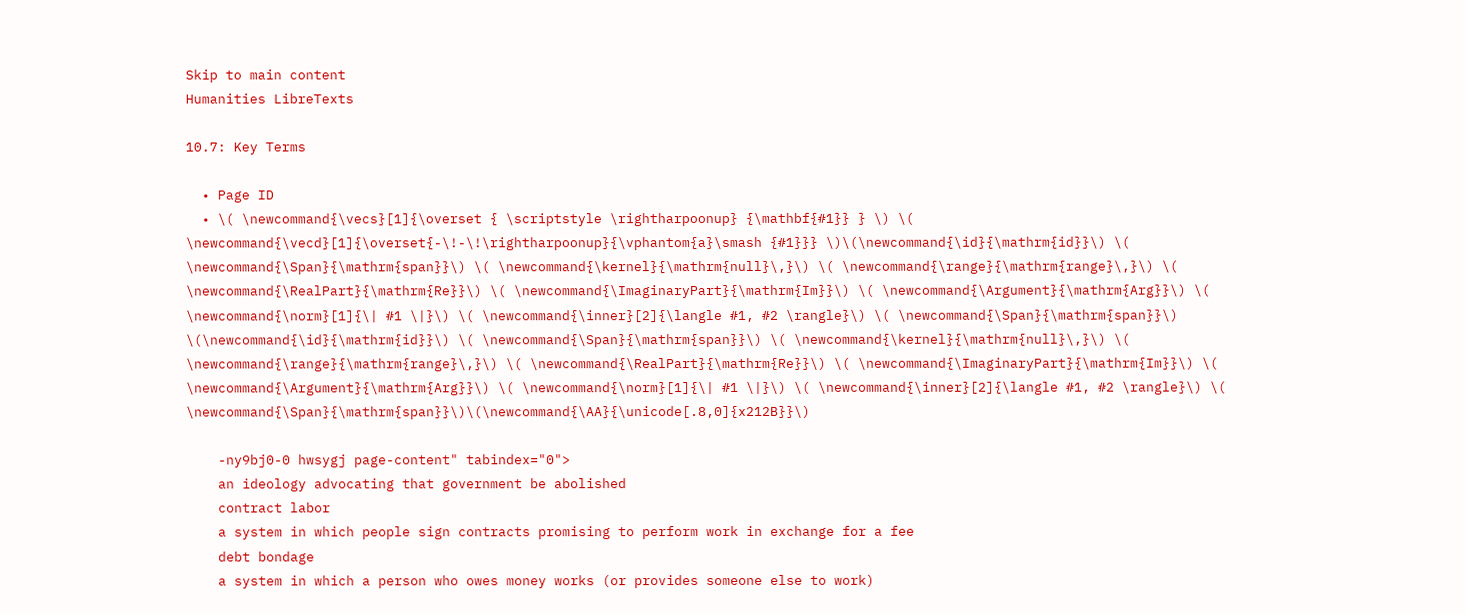Skip to main content
Humanities LibreTexts

10.7: Key Terms

  • Page ID
  • \( \newcommand{\vecs}[1]{\overset { \scriptstyle \rightharpoonup} {\mathbf{#1}} } \) \( \newcommand{\vecd}[1]{\overset{-\!-\!\rightharpoonup}{\vphantom{a}\smash {#1}}} \)\(\newcommand{\id}{\mathrm{id}}\) \( \newcommand{\Span}{\mathrm{span}}\) \( \newcommand{\kernel}{\mathrm{null}\,}\) \( \newcommand{\range}{\mathrm{range}\,}\) \( \newcommand{\RealPart}{\mathrm{Re}}\) \( \newcommand{\ImaginaryPart}{\mathrm{Im}}\) \( \newcommand{\Argument}{\mathrm{Arg}}\) \( \newcommand{\norm}[1]{\| #1 \|}\) \( \newcommand{\inner}[2]{\langle #1, #2 \rangle}\) \( \newcommand{\Span}{\mathrm{span}}\) \(\newcommand{\id}{\mathrm{id}}\) \( \newcommand{\Span}{\mathrm{span}}\) \( \newcommand{\kernel}{\mathrm{null}\,}\) \( \newcommand{\range}{\mathrm{range}\,}\) \( \newcommand{\RealPart}{\mathrm{Re}}\) \( \newcommand{\ImaginaryPart}{\mathrm{Im}}\) \( \newcommand{\Argument}{\mathrm{Arg}}\) \( \newcommand{\norm}[1]{\| #1 \|}\) \( \newcommand{\inner}[2]{\langle #1, #2 \rangle}\) \( \newcommand{\Span}{\mathrm{span}}\)\(\newcommand{\AA}{\unicode[.8,0]{x212B}}\)

    -ny9bj0-0 hwsygj page-content" tabindex="0">
    an ideology advocating that government be abolished
    contract labor
    a system in which people sign contracts promising to perform work in exchange for a fee
    debt bondage
    a system in which a person who owes money works (or provides someone else to work)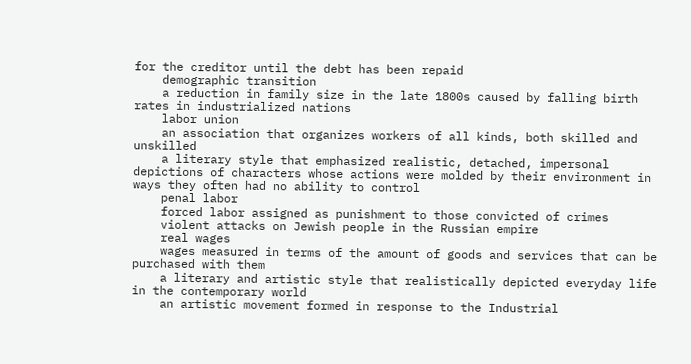for the creditor until the debt has been repaid
    demographic transition
    a reduction in family size in the late 1800s caused by falling birth rates in industrialized nations
    labor union
    an association that organizes workers of all kinds, both skilled and unskilled
    a literary style that emphasized realistic, detached, impersonal depictions of characters whose actions were molded by their environment in ways they often had no ability to control
    penal labor
    forced labor assigned as punishment to those convicted of crimes
    violent attacks on Jewish people in the Russian empire
    real wages
    wages measured in terms of the amount of goods and services that can be purchased with them
    a literary and artistic style that realistically depicted everyday life in the contemporary world
    an artistic movement formed in response to the Industrial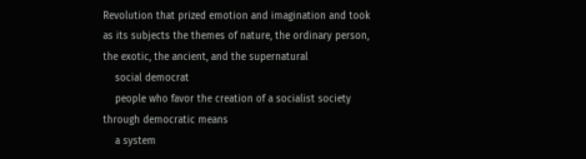Revolution that prized emotion and imagination and took as its subjects the themes of nature, the ordinary person, the exotic, the ancient, and the supernatural
    social democrat
    people who favor the creation of a socialist society through democratic means
    a system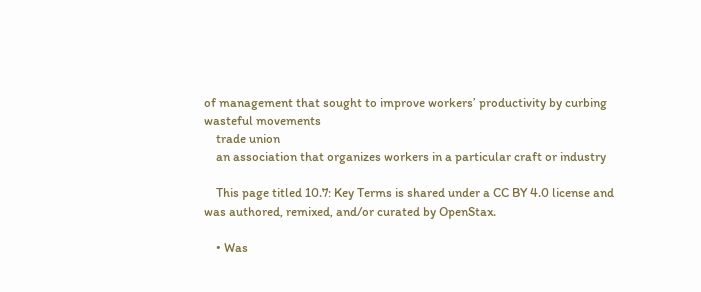of management that sought to improve workers’ productivity by curbing wasteful movements
    trade union
    an association that organizes workers in a particular craft or industry

    This page titled 10.7: Key Terms is shared under a CC BY 4.0 license and was authored, remixed, and/or curated by OpenStax.

    • Was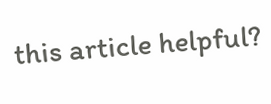this article helpful?